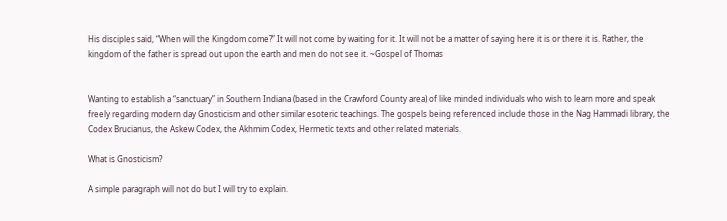His disciples said, “When will the Kingdom come?” It will not come by waiting for it. It will not be a matter of saying here it is or there it is. Rather, the kingdom of the father is spread out upon the earth and men do not see it. ~Gospel of Thomas


Wanting to establish a “sanctuary” in Southern Indiana (based in the Crawford County area) of like minded individuals who wish to learn more and speak freely regarding modern day Gnosticism and other similar esoteric teachings. The gospels being referenced include those in the Nag Hammadi library, the Codex Brucianus, the Askew Codex, the Akhmim Codex, Hermetic texts and other related materials.

What is Gnosticism?

A simple paragraph will not do but I will try to explain.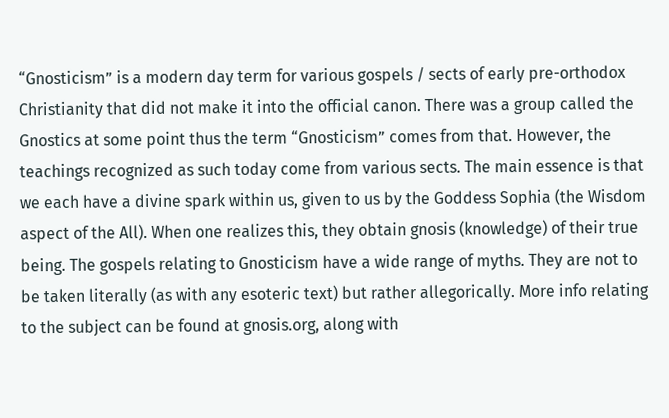“Gnosticism” is a modern day term for various gospels / sects of early pre-orthodox Christianity that did not make it into the official canon. There was a group called the Gnostics at some point thus the term “Gnosticism” comes from that. However, the teachings recognized as such today come from various sects. The main essence is that we each have a divine spark within us, given to us by the Goddess Sophia (the Wisdom aspect of the All). When one realizes this, they obtain gnosis (knowledge) of their true being. The gospels relating to Gnosticism have a wide range of myths. They are not to be taken literally (as with any esoteric text) but rather allegorically. More info relating to the subject can be found at gnosis.org, along with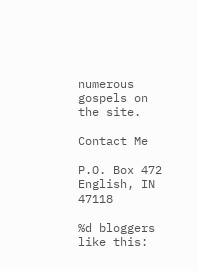numerous gospels on the site.

Contact Me

P.O. Box 472
English, IN 47118

%d bloggers like this: